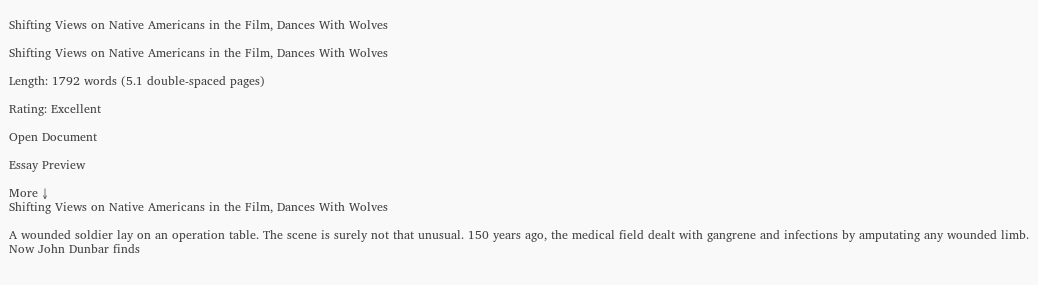Shifting Views on Native Americans in the Film, Dances With Wolves

Shifting Views on Native Americans in the Film, Dances With Wolves

Length: 1792 words (5.1 double-spaced pages)

Rating: Excellent

Open Document

Essay Preview

More ↓
Shifting Views on Native Americans in the Film, Dances With Wolves

A wounded soldier lay on an operation table. The scene is surely not that unusual. 150 years ago, the medical field dealt with gangrene and infections by amputating any wounded limb. Now John Dunbar finds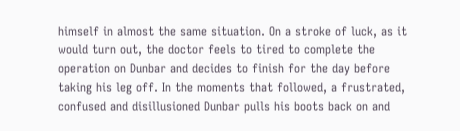himself in almost the same situation. On a stroke of luck, as it would turn out, the doctor feels to tired to complete the operation on Dunbar and decides to finish for the day before taking his leg off. In the moments that followed, a frustrated, confused and disillusioned Dunbar pulls his boots back on and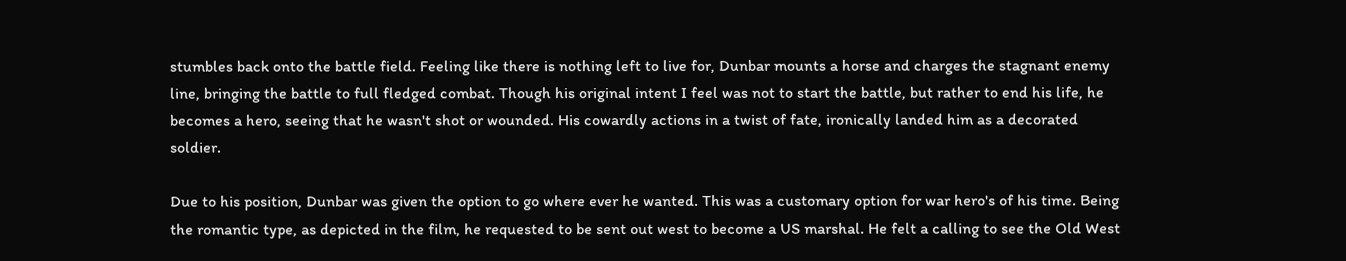stumbles back onto the battle field. Feeling like there is nothing left to live for, Dunbar mounts a horse and charges the stagnant enemy line, bringing the battle to full fledged combat. Though his original intent I feel was not to start the battle, but rather to end his life, he becomes a hero, seeing that he wasn't shot or wounded. His cowardly actions in a twist of fate, ironically landed him as a decorated soldier.

Due to his position, Dunbar was given the option to go where ever he wanted. This was a customary option for war hero's of his time. Being the romantic type, as depicted in the film, he requested to be sent out west to become a US marshal. He felt a calling to see the Old West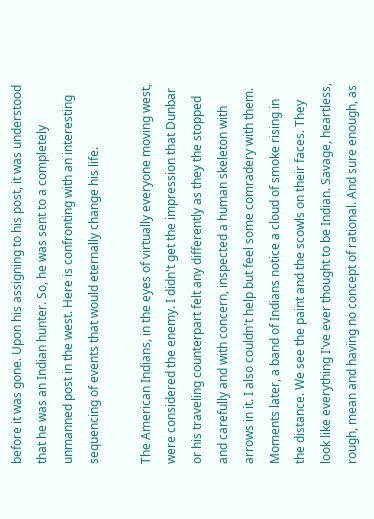before it was gone. Upon his assigning to his post, it was understood that he was an Indian hunter. So, he was sent to a completely unmanned post in the west. Here is confronting with an interesting sequencing of events that would eternally change his life.

The American Indians, in the eyes of virtually everyone moving west, were considered the enemy. I didn't get the impression that Dunbar or his traveling counterpart felt any differently as they the stopped and carefully and with concern, inspected a human skeleton with arrows in it. I also couldn't help but feel some comradery with them. Moments later, a band of Indians notice a cloud of smoke rising in the distance. We see the paint and the scowls on their faces. They look like everything I've ever thought to be Indian. Savage, heartless, rough, mean and having no concept of rational. And sure enough, as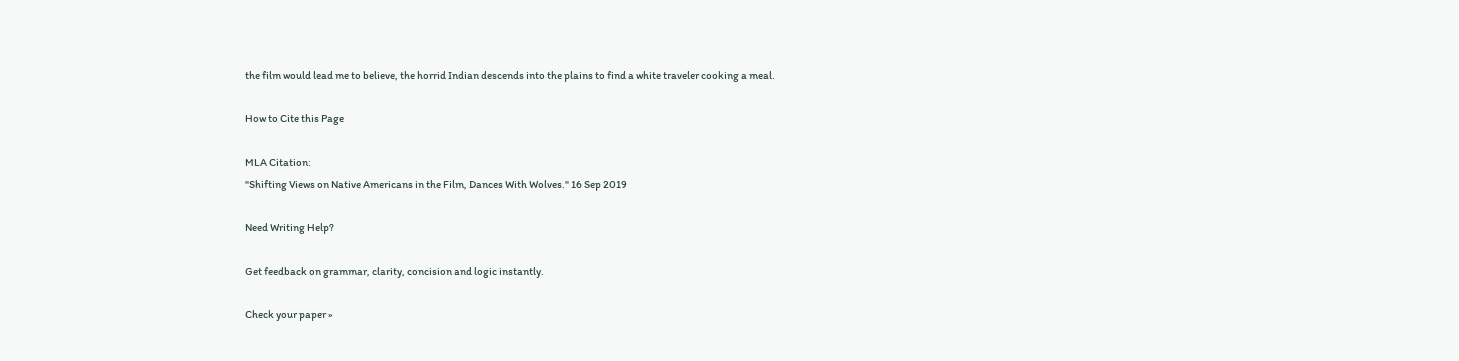the film would lead me to believe, the horrid Indian descends into the plains to find a white traveler cooking a meal.

How to Cite this Page

MLA Citation:
"Shifting Views on Native Americans in the Film, Dances With Wolves." 16 Sep 2019

Need Writing Help?

Get feedback on grammar, clarity, concision and logic instantly.

Check your paper »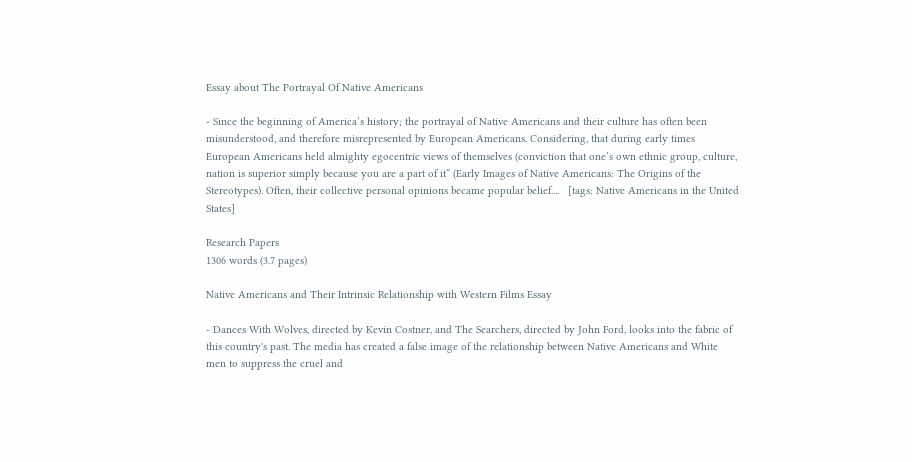Essay about The Portrayal Of Native Americans

- Since the beginning of America’s history; the portrayal of Native Americans and their culture has often been misunderstood, and therefore misrepresented by European Americans. Considering, that during early times European Americans held almighty egocentric views of themselves (conviction that one’s own ethnic group, culture, nation is superior simply because you are a part of it” (Early Images of Native Americans: The Origins of the Stereotypes). Often, their collective personal opinions became popular belief....   [tags: Native Americans in the United States]

Research Papers
1306 words (3.7 pages)

Native Americans and Their Intrinsic Relationship with Western Films Essay

- Dances With Wolves, directed by Kevin Costner, and The Searchers, directed by John Ford, looks into the fabric of this country's past. The media has created a false image of the relationship between Native Americans and White men to suppress the cruel and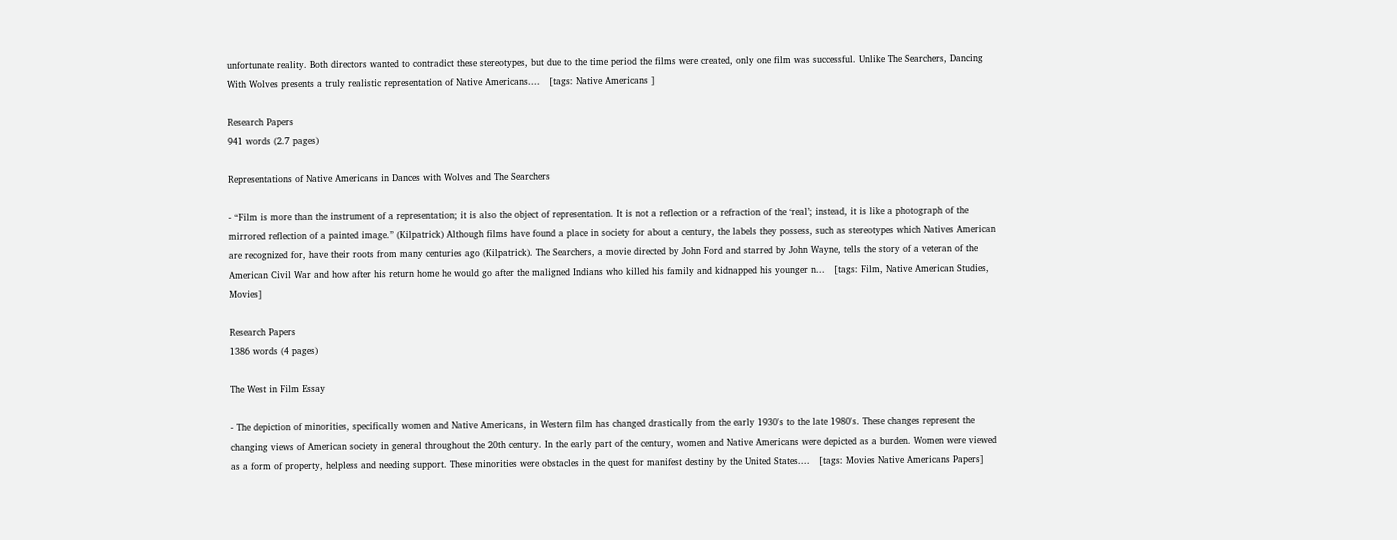unfortunate reality. Both directors wanted to contradict these stereotypes, but due to the time period the films were created, only one film was successful. Unlike The Searchers, Dancing With Wolves presents a truly realistic representation of Native Americans....   [tags: Native Americans ]

Research Papers
941 words (2.7 pages)

Representations of Native Americans in Dances with Wolves and The Searchers

- “Film is more than the instrument of a representation; it is also the object of representation. It is not a reflection or a refraction of the ‘real’; instead, it is like a photograph of the mirrored reflection of a painted image.” (Kilpatrick) Although films have found a place in society for about a century, the labels they possess, such as stereotypes which Natives American are recognized for, have their roots from many centuries ago (Kilpatrick). The Searchers, a movie directed by John Ford and starred by John Wayne, tells the story of a veteran of the American Civil War and how after his return home he would go after the maligned Indians who killed his family and kidnapped his younger n...   [tags: Film, Native American Studies, Movies]

Research Papers
1386 words (4 pages)

The West in Film Essay

- The depiction of minorities, specifically women and Native Americans, in Western film has changed drastically from the early 1930's to the late 1980's. These changes represent the changing views of American society in general throughout the 20th century. In the early part of the century, women and Native Americans were depicted as a burden. Women were viewed as a form of property, helpless and needing support. These minorities were obstacles in the quest for manifest destiny by the United States....   [tags: Movies Native Americans Papers]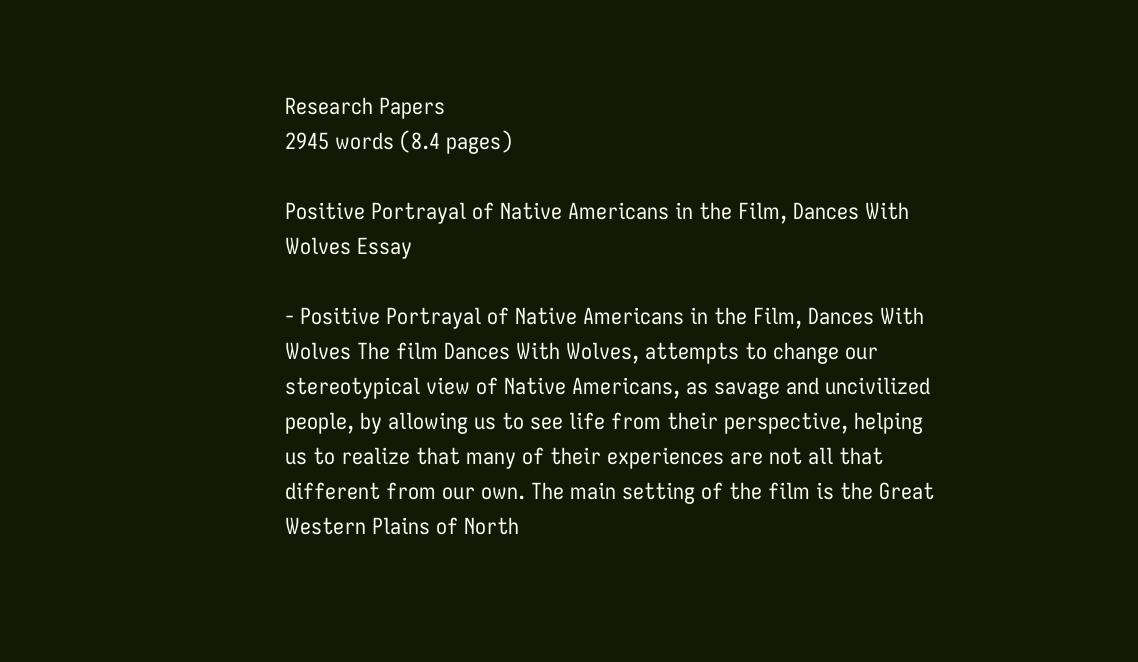Research Papers
2945 words (8.4 pages)

Positive Portrayal of Native Americans in the Film, Dances With Wolves Essay

- Positive Portrayal of Native Americans in the Film, Dances With Wolves The film Dances With Wolves, attempts to change our stereotypical view of Native Americans, as savage and uncivilized people, by allowing us to see life from their perspective, helping us to realize that many of their experiences are not all that different from our own. The main setting of the film is the Great Western Plains of North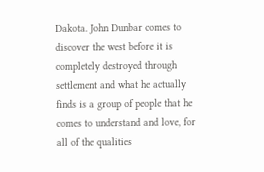Dakota. John Dunbar comes to discover the west before it is completely destroyed through settlement and what he actually finds is a group of people that he comes to understand and love, for all of the qualities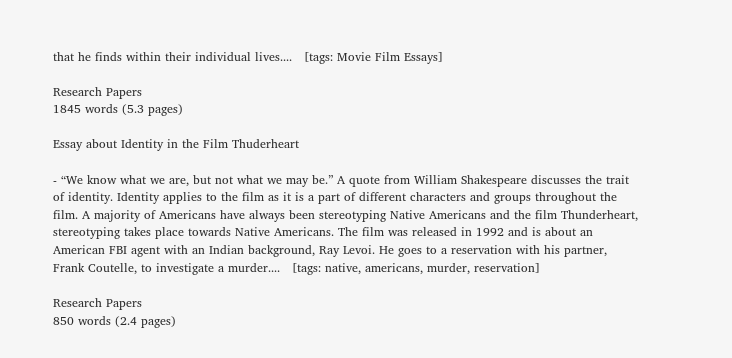that he finds within their individual lives....   [tags: Movie Film Essays]

Research Papers
1845 words (5.3 pages)

Essay about Identity in the Film Thuderheart

- “We know what we are, but not what we may be.” A quote from William Shakespeare discusses the trait of identity. Identity applies to the film as it is a part of different characters and groups throughout the film. A majority of Americans have always been stereotyping Native Americans and the film Thunderheart, stereotyping takes place towards Native Americans. The film was released in 1992 and is about an American FBI agent with an Indian background, Ray Levoi. He goes to a reservation with his partner, Frank Coutelle, to investigate a murder....   [tags: native, americans, murder, reservation]

Research Papers
850 words (2.4 pages)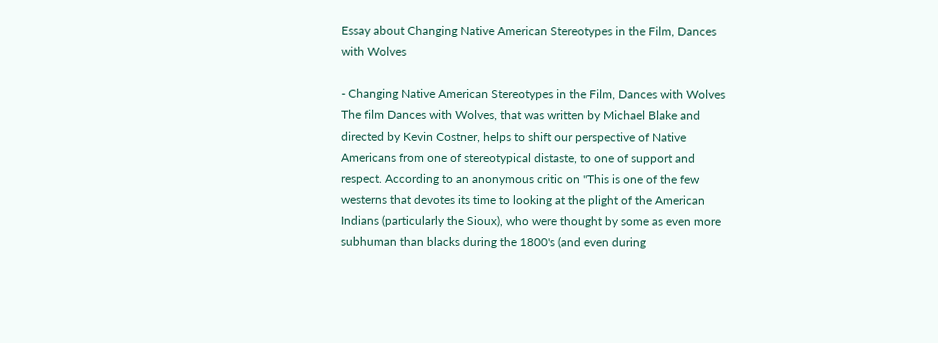Essay about Changing Native American Stereotypes in the Film, Dances with Wolves

- Changing Native American Stereotypes in the Film, Dances with Wolves The film Dances with Wolves, that was written by Michael Blake and directed by Kevin Costner, helps to shift our perspective of Native Americans from one of stereotypical distaste, to one of support and respect. According to an anonymous critic on "This is one of the few westerns that devotes its time to looking at the plight of the American Indians (particularly the Sioux), who were thought by some as even more subhuman than blacks during the 1800's (and even during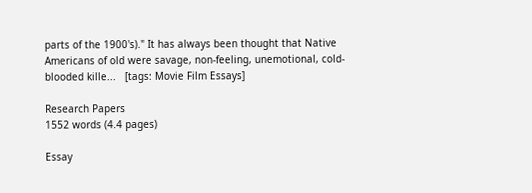parts of the 1900's)." It has always been thought that Native Americans of old were savage, non-feeling, unemotional, cold-blooded kille...   [tags: Movie Film Essays]

Research Papers
1552 words (4.4 pages)

Essay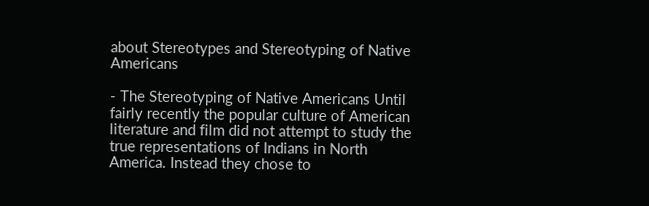about Stereotypes and Stereotyping of Native Americans

- The Stereotyping of Native Americans Until fairly recently the popular culture of American literature and film did not attempt to study the true representations of Indians in North America. Instead they chose to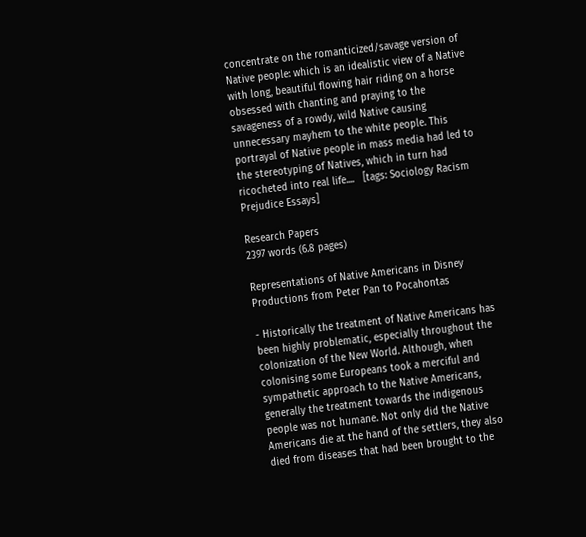concentrate on the romanticized/savage version of Native people: which is an idealistic view of a Native with long, beautiful flowing hair riding on a horse obsessed with chanting and praying to the savageness of a rowdy, wild Native causing unnecessary mayhem to the white people. This portrayal of Native people in mass media had led to the stereotyping of Natives, which in turn had ricocheted into real life....   [tags: Sociology Racism Prejudice Essays]

Research Papers
2397 words (6.8 pages)

Representations of Native Americans in Disney Productions from Peter Pan to Pocahontas

- Historically the treatment of Native Americans has been highly problematic, especially throughout the colonization of the New World. Although, when colonising some Europeans took a merciful and sympathetic approach to the Native Americans, generally the treatment towards the indigenous people was not humane. Not only did the Native Americans die at the hand of the settlers, they also died from diseases that had been brought to the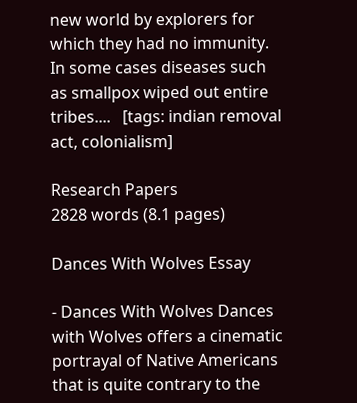new world by explorers for which they had no immunity. In some cases diseases such as smallpox wiped out entire tribes....   [tags: indian removal act, colonialism]

Research Papers
2828 words (8.1 pages)

Dances With Wolves Essay

- Dances With Wolves Dances with Wolves offers a cinematic portrayal of Native Americans that is quite contrary to the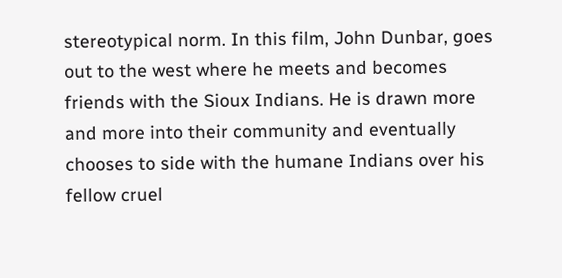stereotypical norm. In this film, John Dunbar, goes out to the west where he meets and becomes friends with the Sioux Indians. He is drawn more and more into their community and eventually chooses to side with the humane Indians over his fellow cruel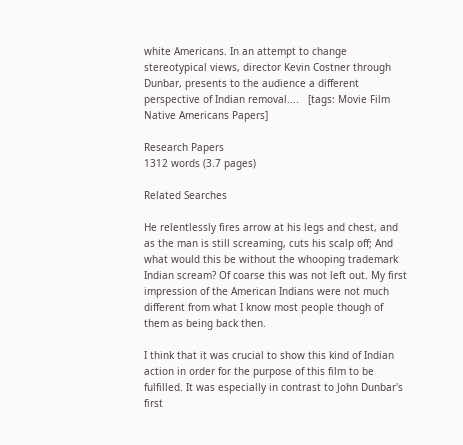white Americans. In an attempt to change stereotypical views, director Kevin Costner through Dunbar, presents to the audience a different perspective of Indian removal....   [tags: Movie Film Native Americans Papers]

Research Papers
1312 words (3.7 pages)

Related Searches

He relentlessly fires arrow at his legs and chest, and as the man is still screaming, cuts his scalp off; And what would this be without the whooping trademark Indian scream? Of coarse this was not left out. My first impression of the American Indians were not much different from what I know most people though of them as being back then.

I think that it was crucial to show this kind of Indian action in order for the purpose of this film to be fulfilled. It was especially in contrast to John Dunbar's first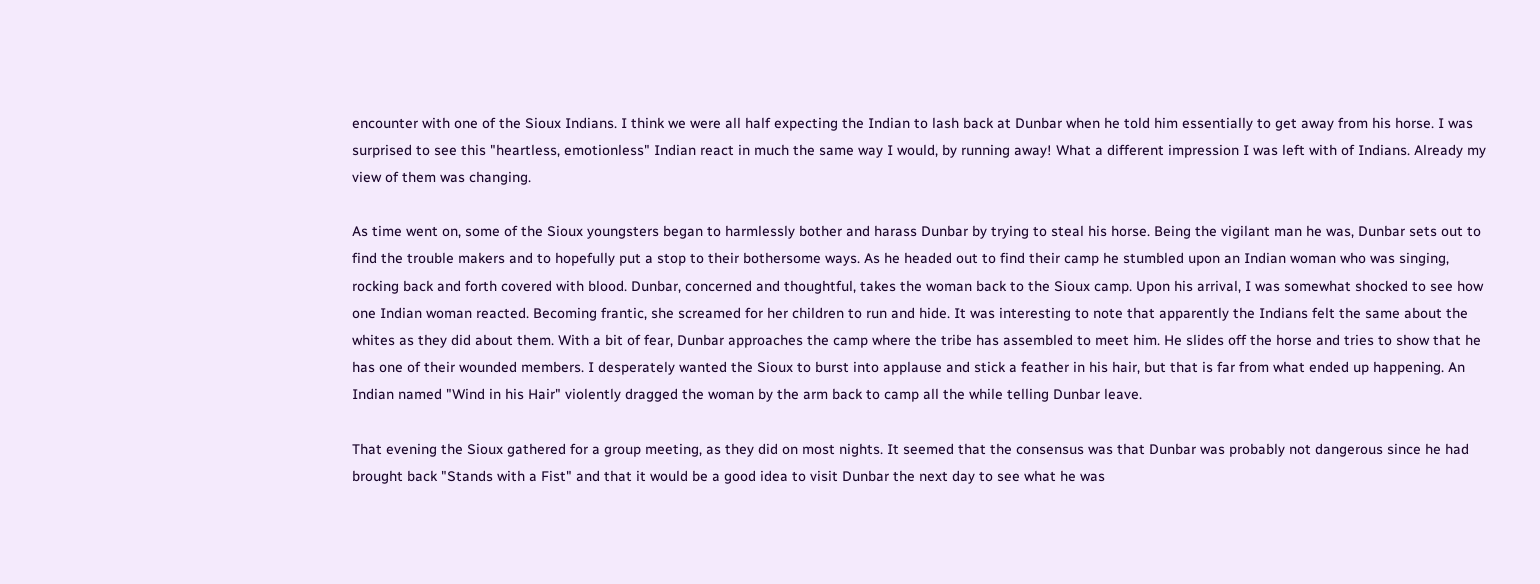encounter with one of the Sioux Indians. I think we were all half expecting the Indian to lash back at Dunbar when he told him essentially to get away from his horse. I was surprised to see this "heartless, emotionless" Indian react in much the same way I would, by running away! What a different impression I was left with of Indians. Already my view of them was changing.

As time went on, some of the Sioux youngsters began to harmlessly bother and harass Dunbar by trying to steal his horse. Being the vigilant man he was, Dunbar sets out to find the trouble makers and to hopefully put a stop to their bothersome ways. As he headed out to find their camp he stumbled upon an Indian woman who was singing, rocking back and forth covered with blood. Dunbar, concerned and thoughtful, takes the woman back to the Sioux camp. Upon his arrival, I was somewhat shocked to see how one Indian woman reacted. Becoming frantic, she screamed for her children to run and hide. It was interesting to note that apparently the Indians felt the same about the whites as they did about them. With a bit of fear, Dunbar approaches the camp where the tribe has assembled to meet him. He slides off the horse and tries to show that he has one of their wounded members. I desperately wanted the Sioux to burst into applause and stick a feather in his hair, but that is far from what ended up happening. An Indian named "Wind in his Hair" violently dragged the woman by the arm back to camp all the while telling Dunbar leave.

That evening the Sioux gathered for a group meeting, as they did on most nights. It seemed that the consensus was that Dunbar was probably not dangerous since he had brought back "Stands with a Fist" and that it would be a good idea to visit Dunbar the next day to see what he was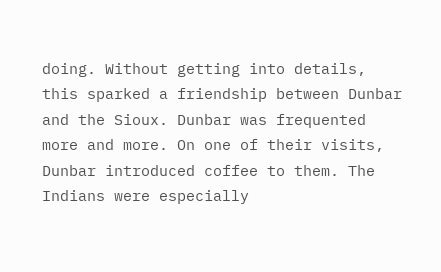doing. Without getting into details, this sparked a friendship between Dunbar and the Sioux. Dunbar was frequented more and more. On one of their visits, Dunbar introduced coffee to them. The Indians were especially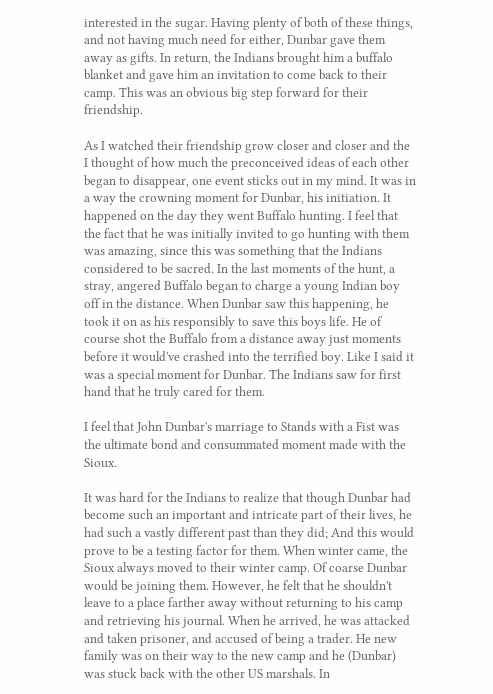interested in the sugar. Having plenty of both of these things, and not having much need for either, Dunbar gave them away as gifts. In return, the Indians brought him a buffalo blanket and gave him an invitation to come back to their camp. This was an obvious big step forward for their friendship.

As I watched their friendship grow closer and closer and the I thought of how much the preconceived ideas of each other began to disappear, one event sticks out in my mind. It was in a way the crowning moment for Dunbar, his initiation. It happened on the day they went Buffalo hunting. I feel that the fact that he was initially invited to go hunting with them was amazing, since this was something that the Indians considered to be sacred. In the last moments of the hunt, a stray, angered Buffalo began to charge a young Indian boy off in the distance. When Dunbar saw this happening, he took it on as his responsibly to save this boys life. He of course shot the Buffalo from a distance away just moments before it would've crashed into the terrified boy. Like I said it was a special moment for Dunbar. The Indians saw for first hand that he truly cared for them.

I feel that John Dunbar's marriage to Stands with a Fist was the ultimate bond and consummated moment made with the Sioux.

It was hard for the Indians to realize that though Dunbar had become such an important and intricate part of their lives, he had such a vastly different past than they did; And this would prove to be a testing factor for them. When winter came, the Sioux always moved to their winter camp. Of coarse Dunbar would be joining them. However, he felt that he shouldn't leave to a place farther away without returning to his camp and retrieving his journal. When he arrived, he was attacked and taken prisoner, and accused of being a trader. He new family was on their way to the new camp and he (Dunbar) was stuck back with the other US marshals. In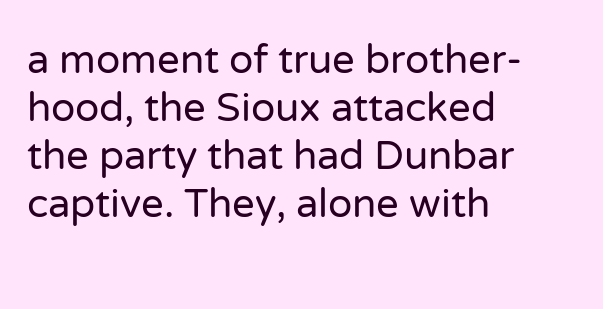a moment of true brother-hood, the Sioux attacked the party that had Dunbar captive. They, alone with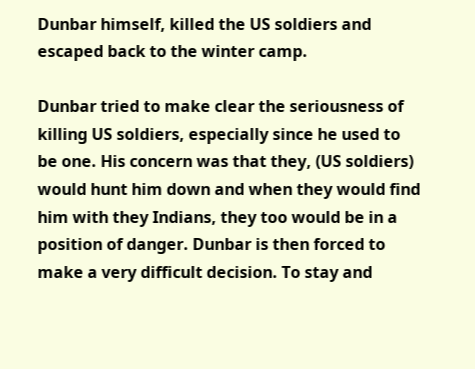Dunbar himself, killed the US soldiers and escaped back to the winter camp.

Dunbar tried to make clear the seriousness of killing US soldiers, especially since he used to be one. His concern was that they, (US soldiers) would hunt him down and when they would find him with they Indians, they too would be in a position of danger. Dunbar is then forced to make a very difficult decision. To stay and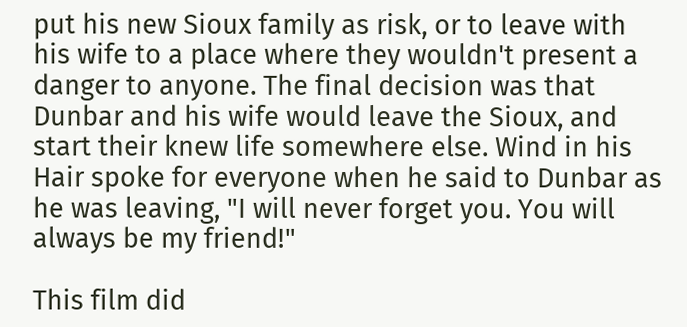put his new Sioux family as risk, or to leave with his wife to a place where they wouldn't present a danger to anyone. The final decision was that Dunbar and his wife would leave the Sioux, and start their knew life somewhere else. Wind in his Hair spoke for everyone when he said to Dunbar as he was leaving, "I will never forget you. You will always be my friend!"

This film did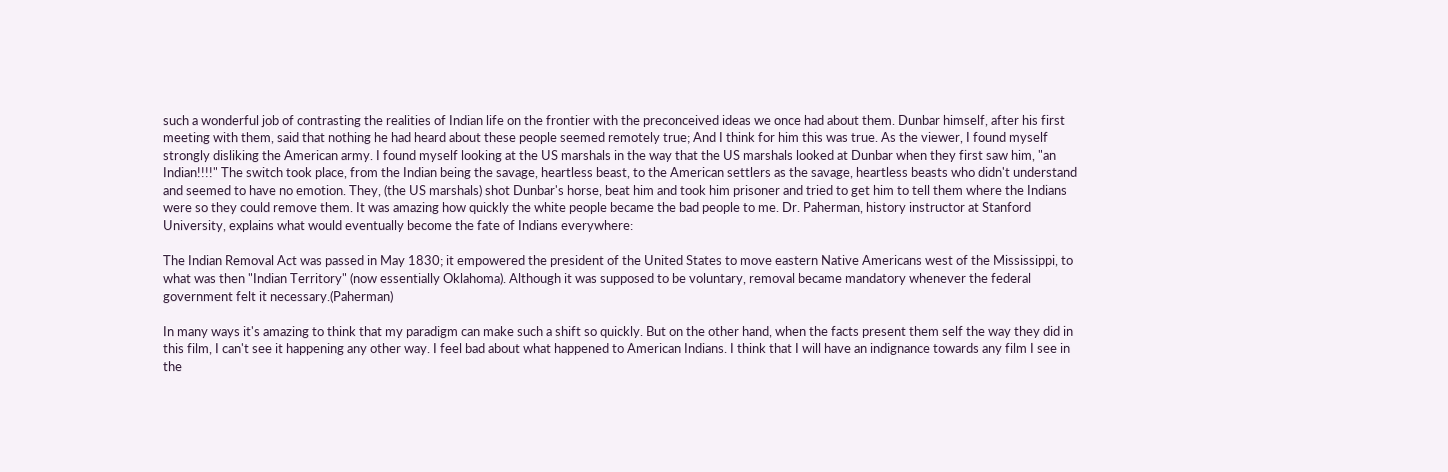such a wonderful job of contrasting the realities of Indian life on the frontier with the preconceived ideas we once had about them. Dunbar himself, after his first meeting with them, said that nothing he had heard about these people seemed remotely true; And I think for him this was true. As the viewer, I found myself strongly disliking the American army. I found myself looking at the US marshals in the way that the US marshals looked at Dunbar when they first saw him, "an Indian!!!!" The switch took place, from the Indian being the savage, heartless beast, to the American settlers as the savage, heartless beasts who didn't understand and seemed to have no emotion. They, (the US marshals) shot Dunbar's horse, beat him and took him prisoner and tried to get him to tell them where the Indians were so they could remove them. It was amazing how quickly the white people became the bad people to me. Dr. Paherman, history instructor at Stanford University, explains what would eventually become the fate of Indians everywhere:

The Indian Removal Act was passed in May 1830; it empowered the president of the United States to move eastern Native Americans west of the Mississippi, to what was then "Indian Territory" (now essentially Oklahoma). Although it was supposed to be voluntary, removal became mandatory whenever the federal government felt it necessary.(Paherman)

In many ways it's amazing to think that my paradigm can make such a shift so quickly. But on the other hand, when the facts present them self the way they did in this film, I can't see it happening any other way. I feel bad about what happened to American Indians. I think that I will have an indignance towards any film I see in the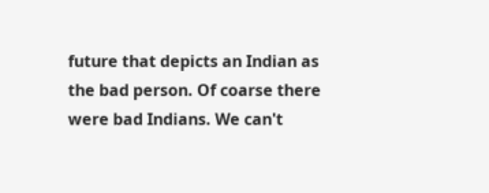future that depicts an Indian as the bad person. Of coarse there were bad Indians. We can't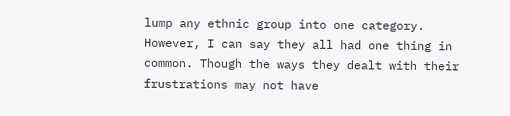lump any ethnic group into one category. However, I can say they all had one thing in common. Though the ways they dealt with their frustrations may not have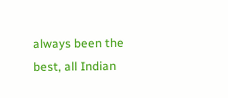always been the best, all Indian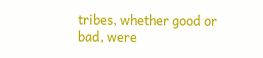tribes, whether good or bad, were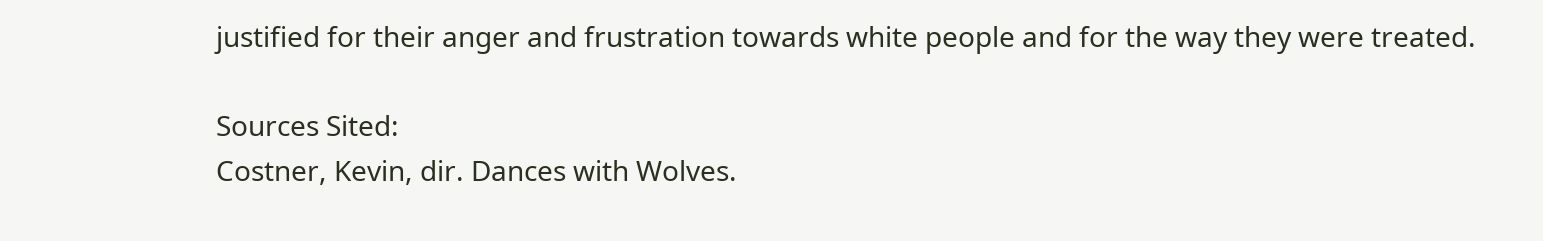justified for their anger and frustration towards white people and for the way they were treated.

Sources Sited:
Costner, Kevin, dir. Dances with Wolves.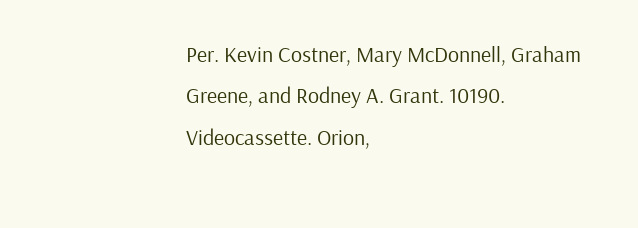Per. Kevin Costner, Mary McDonnell, Graham Greene, and Rodney A. Grant. 10190. Videocassette. Orion,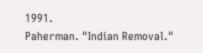1991.
Paherman. "Indian Removal."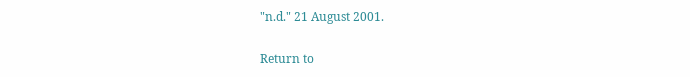"n.d." 21 August 2001.

Return to